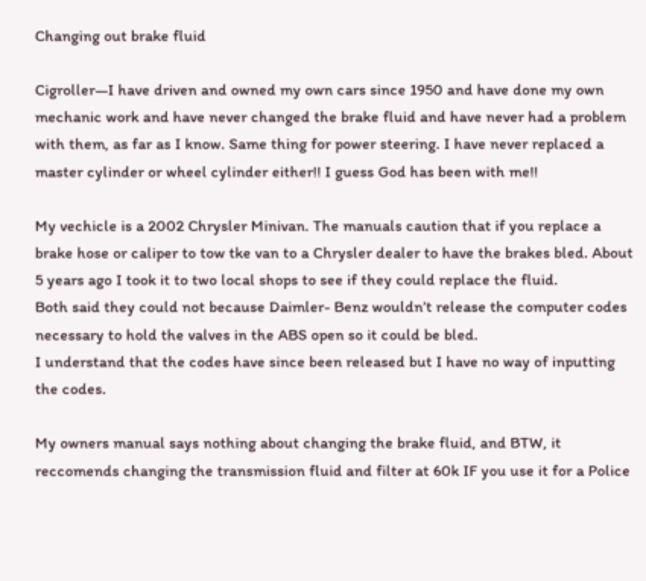Changing out brake fluid

Cigroller—I have driven and owned my own cars since 1950 and have done my own mechanic work and have never changed the brake fluid and have never had a problem with them, as far as I know. Same thing for power steering. I have never replaced a master cylinder or wheel cylinder either!! I guess God has been with me!!

My vechicle is a 2002 Chrysler Minivan. The manuals caution that if you replace a brake hose or caliper to tow tke van to a Chrysler dealer to have the brakes bled. About 5 years ago I took it to two local shops to see if they could replace the fluid.
Both said they could not because Daimler- Benz wouldn’t release the computer codes necessary to hold the valves in the ABS open so it could be bled.
I understand that the codes have since been released but I have no way of inputting the codes.

My owners manual says nothing about changing the brake fluid, and BTW, it reccomends changing the transmission fluid and filter at 60k IF you use it for a Police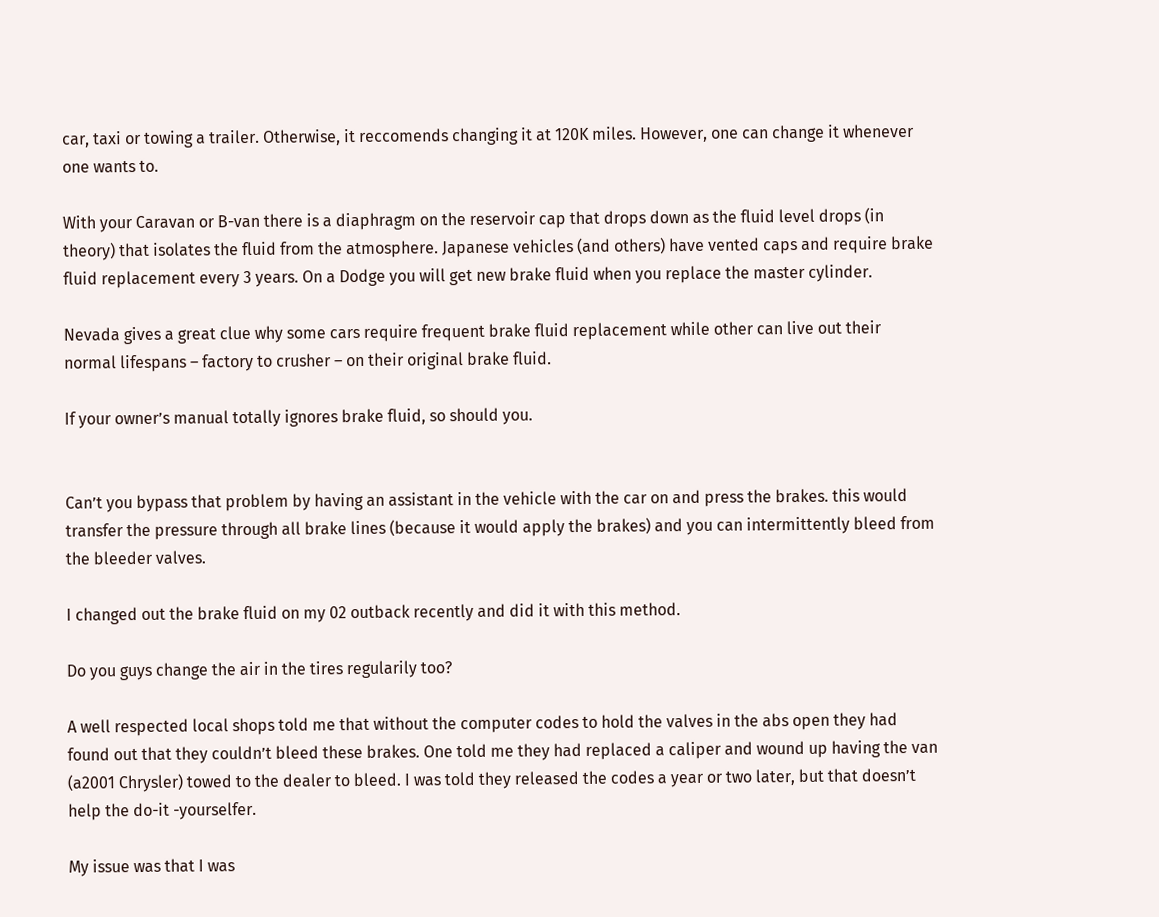car, taxi or towing a trailer. Otherwise, it reccomends changing it at 120K miles. However, one can change it whenever one wants to.

With your Caravan or B-van there is a diaphragm on the reservoir cap that drops down as the fluid level drops (in theory) that isolates the fluid from the atmosphere. Japanese vehicles (and others) have vented caps and require brake fluid replacement every 3 years. On a Dodge you will get new brake fluid when you replace the master cylinder.

Nevada gives a great clue why some cars require frequent brake fluid replacement while other can live out their normal lifespans – factory to crusher – on their original brake fluid.

If your owner’s manual totally ignores brake fluid, so should you.


Can’t you bypass that problem by having an assistant in the vehicle with the car on and press the brakes. this would transfer the pressure through all brake lines (because it would apply the brakes) and you can intermittently bleed from the bleeder valves.

I changed out the brake fluid on my 02 outback recently and did it with this method.

Do you guys change the air in the tires regularily too?

A well respected local shops told me that without the computer codes to hold the valves in the abs open they had found out that they couldn’t bleed these brakes. One told me they had replaced a caliper and wound up having the van (a2001 Chrysler) towed to the dealer to bleed. I was told they released the codes a year or two later, but that doesn’t help the do-it -yourselfer.

My issue was that I was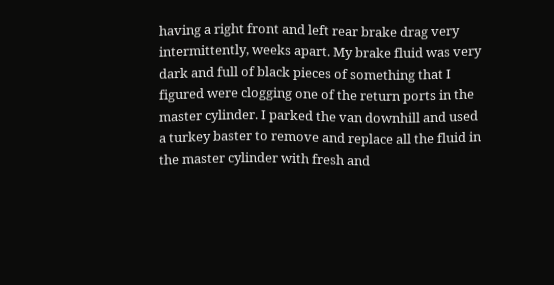having a right front and left rear brake drag very intermittently, weeks apart. My brake fluid was very dark and full of black pieces of something that I figured were clogging one of the return ports in the master cylinder. I parked the van downhill and used a turkey baster to remove and replace all the fluid in the master cylinder with fresh and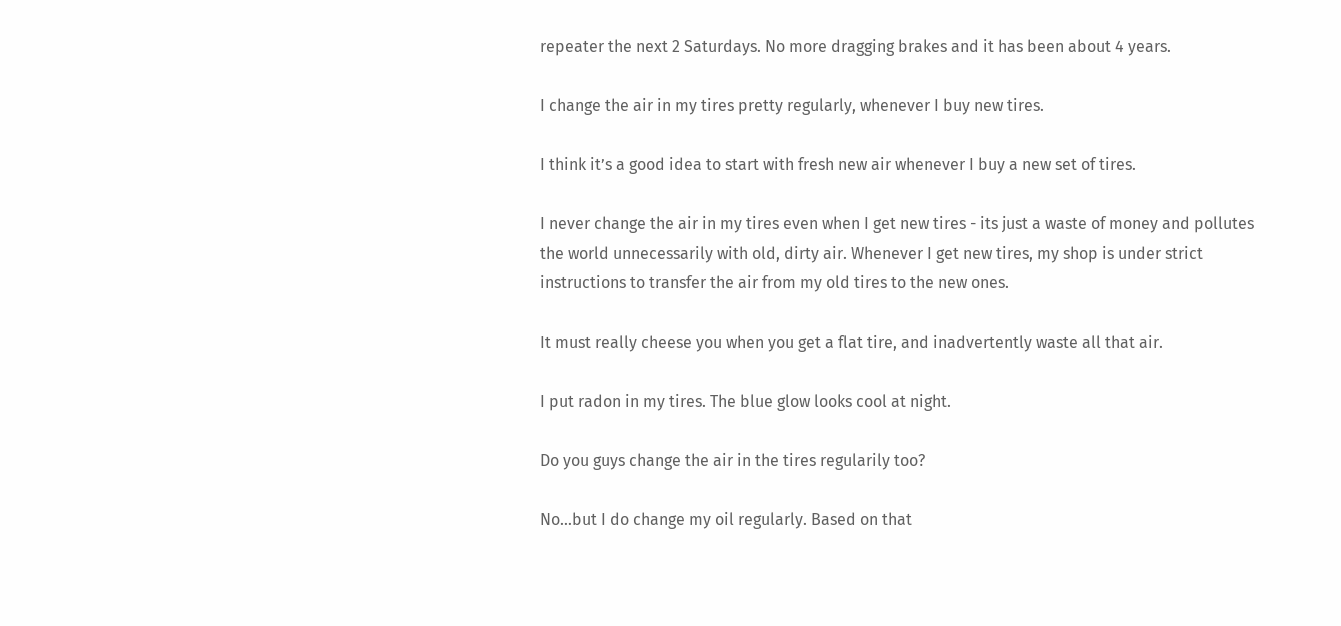repeater the next 2 Saturdays. No more dragging brakes and it has been about 4 years.

I change the air in my tires pretty regularly, whenever I buy new tires.

I think it’s a good idea to start with fresh new air whenever I buy a new set of tires.

I never change the air in my tires even when I get new tires - its just a waste of money and pollutes the world unnecessarily with old, dirty air. Whenever I get new tires, my shop is under strict instructions to transfer the air from my old tires to the new ones.

It must really cheese you when you get a flat tire, and inadvertently waste all that air.

I put radon in my tires. The blue glow looks cool at night.

Do you guys change the air in the tires regularily too?

No…but I do change my oil regularly. Based on that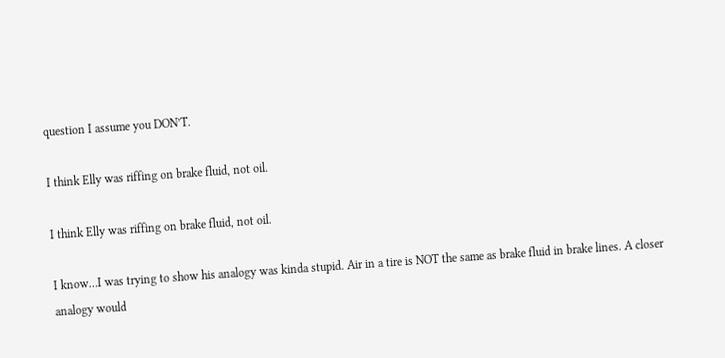question I assume you DON’T.

I think Elly was riffing on brake fluid, not oil.

I think Elly was riffing on brake fluid, not oil.

I know…I was trying to show his analogy was kinda stupid. Air in a tire is NOT the same as brake fluid in brake lines. A closer analogy would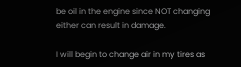be oil in the engine since NOT changing either can result in damage.

I will begin to change air in my tires as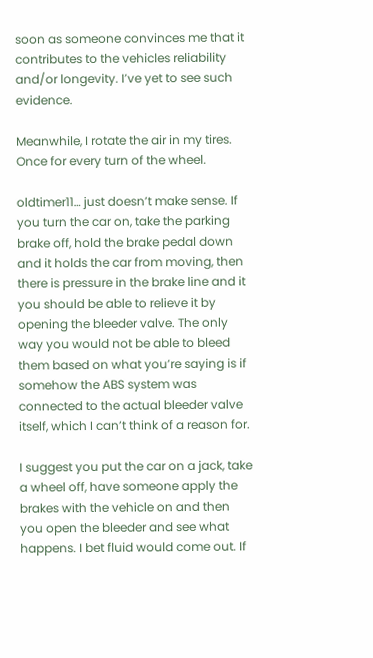soon as someone convinces me that it contributes to the vehicles reliability and/or longevity. I’ve yet to see such evidence.

Meanwhile, I rotate the air in my tires. Once for every turn of the wheel.

oldtimer11… just doesn’t make sense. If you turn the car on, take the parking brake off, hold the brake pedal down and it holds the car from moving, then there is pressure in the brake line and it you should be able to relieve it by opening the bleeder valve. The only way you would not be able to bleed them based on what you’re saying is if somehow the ABS system was connected to the actual bleeder valve itself, which I can’t think of a reason for.

I suggest you put the car on a jack, take a wheel off, have someone apply the brakes with the vehicle on and then you open the bleeder and see what happens. I bet fluid would come out. If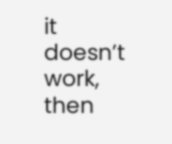it doesn’t work, then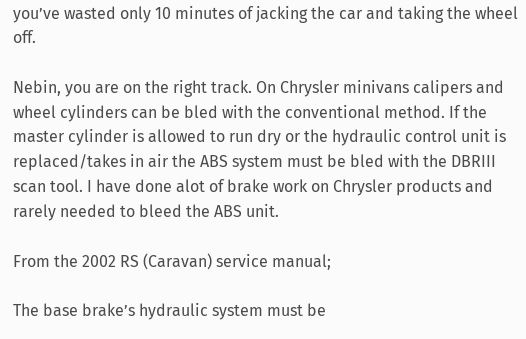you’ve wasted only 10 minutes of jacking the car and taking the wheel off.

Nebin, you are on the right track. On Chrysler minivans calipers and wheel cylinders can be bled with the conventional method. If the master cylinder is allowed to run dry or the hydraulic control unit is replaced/takes in air the ABS system must be bled with the DBRIII scan tool. I have done alot of brake work on Chrysler products and rarely needed to bleed the ABS unit.

From the 2002 RS (Caravan) service manual;

The base brake’s hydraulic system must be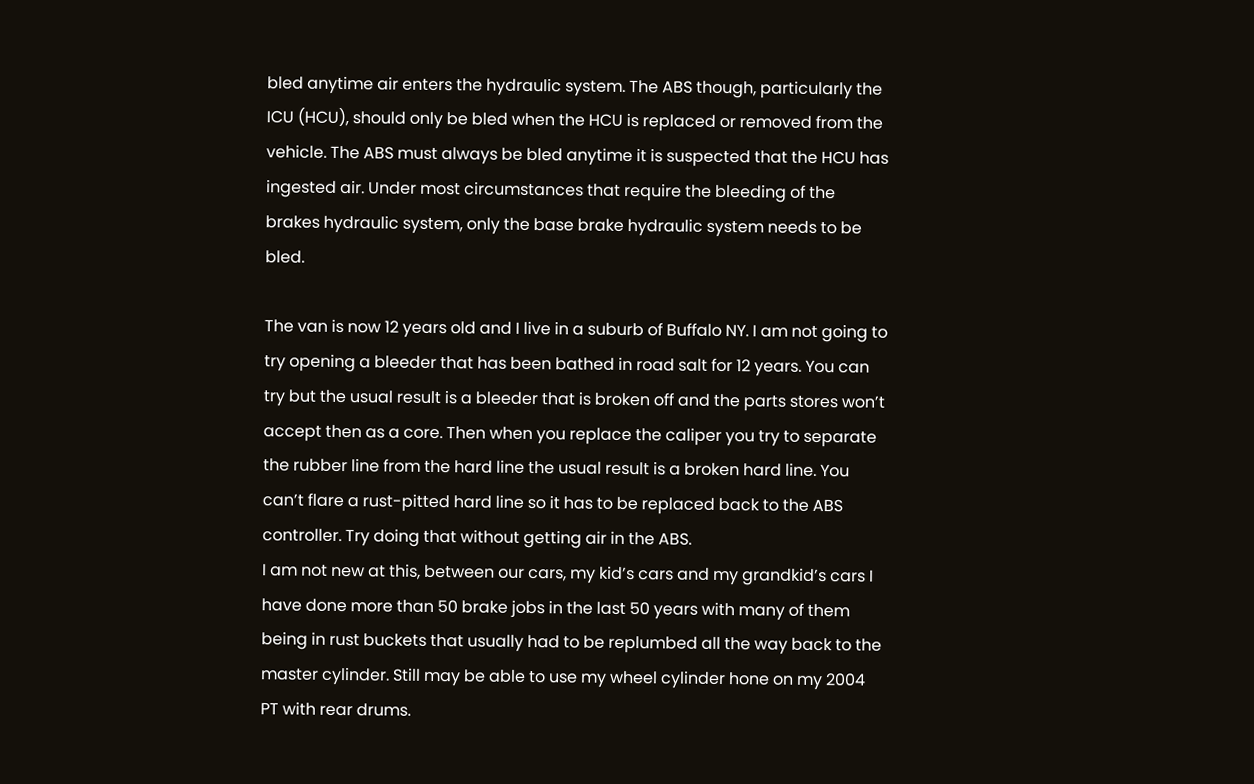bled anytime air enters the hydraulic system. The ABS though, particularly the ICU (HCU), should only be bled when the HCU is replaced or removed from the vehicle. The ABS must always be bled anytime it is suspected that the HCU has ingested air. Under most circumstances that require the bleeding of the brakes hydraulic system, only the base brake hydraulic system needs to be bled.

The van is now 12 years old and I live in a suburb of Buffalo NY. I am not going to try opening a bleeder that has been bathed in road salt for 12 years. You can try but the usual result is a bleeder that is broken off and the parts stores won’t accept then as a core. Then when you replace the caliper you try to separate the rubber line from the hard line the usual result is a broken hard line. You can’t flare a rust-pitted hard line so it has to be replaced back to the ABS controller. Try doing that without getting air in the ABS.
I am not new at this, between our cars, my kid’s cars and my grandkid’s cars I have done more than 50 brake jobs in the last 50 years with many of them being in rust buckets that usually had to be replumbed all the way back to the master cylinder. Still may be able to use my wheel cylinder hone on my 2004 PT with rear drums.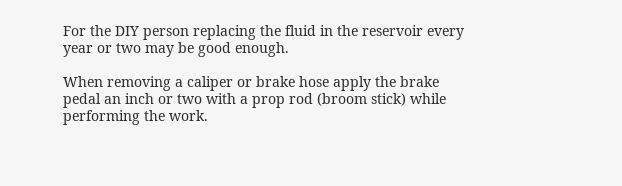For the DIY person replacing the fluid in the reservoir every year or two may be good enough.

When removing a caliper or brake hose apply the brake pedal an inch or two with a prop rod (broom stick) while performing the work.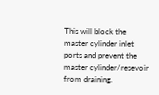This will block the master cylinder inlet ports and prevent the master cylinder/resevoir from draining.